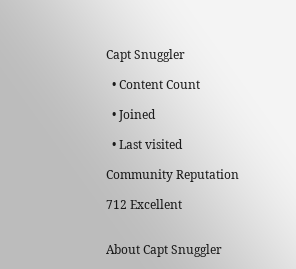Capt Snuggler

  • Content Count

  • Joined

  • Last visited

Community Reputation

712 Excellent


About Capt Snuggler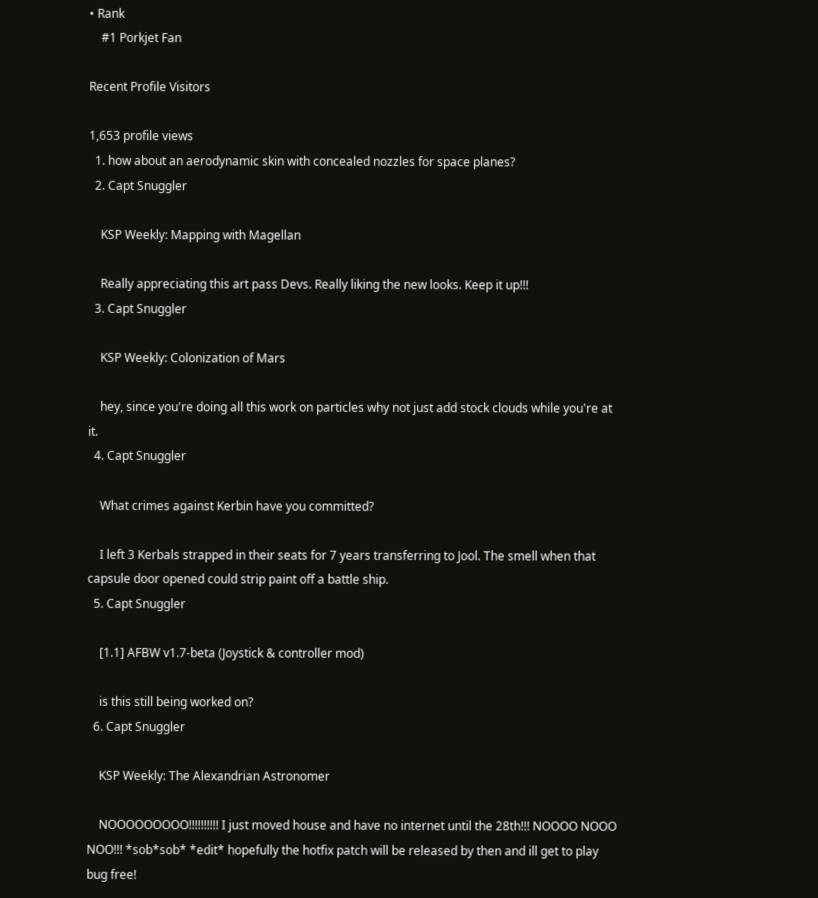• Rank
    #1 Porkjet Fan

Recent Profile Visitors

1,653 profile views
  1. how about an aerodynamic skin with concealed nozzles for space planes?
  2. Capt Snuggler

    KSP Weekly: Mapping with Magellan

    Really appreciating this art pass Devs. Really liking the new looks. Keep it up!!!
  3. Capt Snuggler

    KSP Weekly: Colonization of Mars

    hey, since you're doing all this work on particles why not just add stock clouds while you're at it.
  4. Capt Snuggler

    What crimes against Kerbin have you committed?

    I left 3 Kerbals strapped in their seats for 7 years transferring to Jool. The smell when that capsule door opened could strip paint off a battle ship.
  5. Capt Snuggler

    [1.1] AFBW v1.7-beta (Joystick & controller mod)

    is this still being worked on?
  6. Capt Snuggler

    KSP Weekly: The Alexandrian Astronomer

    NOOOOOOOOO!!!!!!!!!! I just moved house and have no internet until the 28th!!! NOOOO NOOO NOO!!! *sob*sob* *edit* hopefully the hotfix patch will be released by then and ill get to play bug free!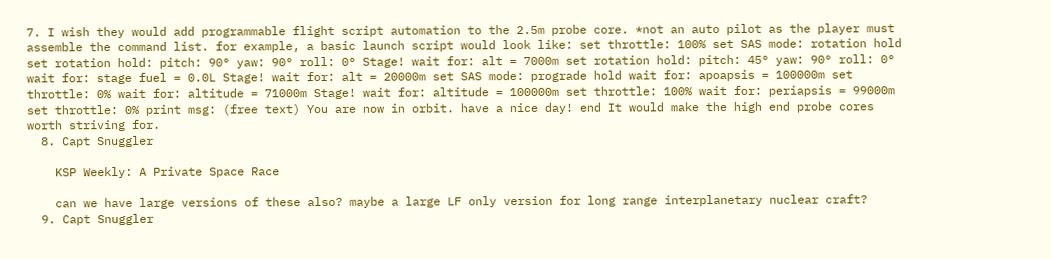7. I wish they would add programmable flight script automation to the 2.5m probe core. *not an auto pilot as the player must assemble the command list. for example, a basic launch script would look like: set throttle: 100% set SAS mode: rotation hold set rotation hold: pitch: 90° yaw: 90° roll: 0° Stage! wait for: alt = 7000m set rotation hold: pitch: 45° yaw: 90° roll: 0° wait for: stage fuel = 0.0L Stage! wait for: alt = 20000m set SAS mode: prograde hold wait for: apoapsis = 100000m set throttle: 0% wait for: altitude = 71000m Stage! wait for: altitude = 100000m set throttle: 100% wait for: periapsis = 99000m set throttle: 0% print msg: (free text) You are now in orbit. have a nice day! end It would make the high end probe cores worth striving for.
  8. Capt Snuggler

    KSP Weekly: A Private Space Race

    can we have large versions of these also? maybe a large LF only version for long range interplanetary nuclear craft?
  9. Capt Snuggler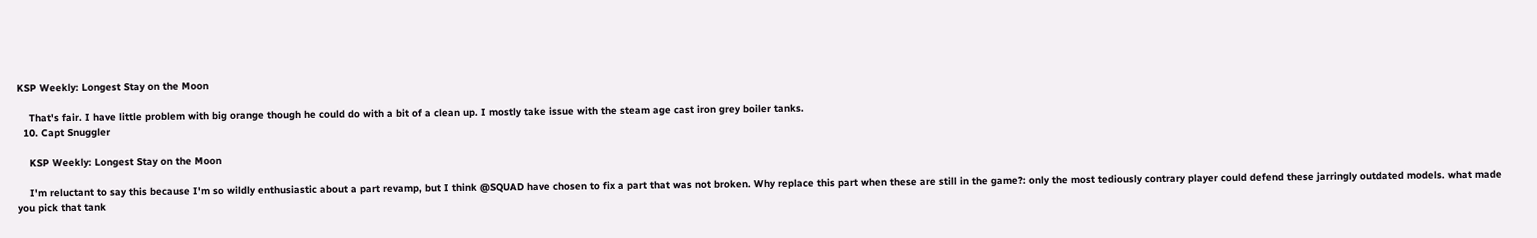KSP Weekly: Longest Stay on the Moon

    That's fair. I have little problem with big orange though he could do with a bit of a clean up. I mostly take issue with the steam age cast iron grey boiler tanks.
  10. Capt Snuggler

    KSP Weekly: Longest Stay on the Moon

    I'm reluctant to say this because I'm so wildly enthusiastic about a part revamp, but I think @SQUAD have chosen to fix a part that was not broken. Why replace this part when these are still in the game?: only the most tediously contrary player could defend these jarringly outdated models. what made you pick that tank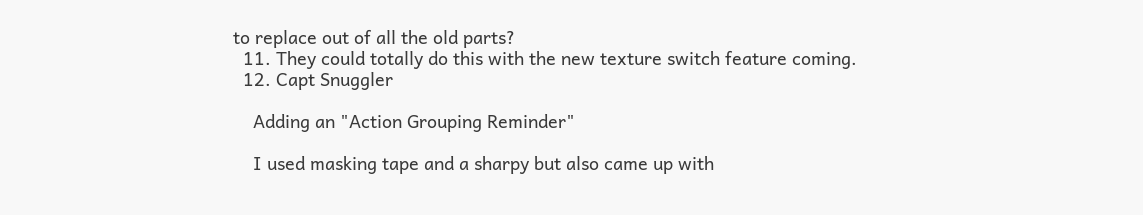to replace out of all the old parts?
  11. They could totally do this with the new texture switch feature coming.
  12. Capt Snuggler

    Adding an "Action Grouping Reminder"

    I used masking tape and a sharpy but also came up with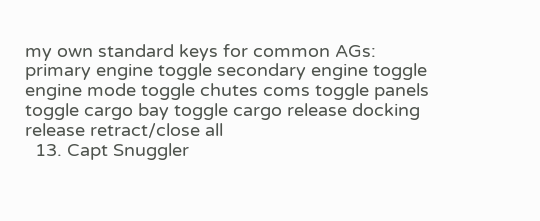my own standard keys for common AGs: primary engine toggle secondary engine toggle engine mode toggle chutes coms toggle panels toggle cargo bay toggle cargo release docking release retract/close all
  13. Capt Snuggler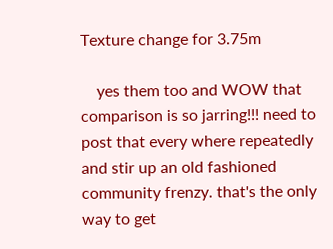Texture change for 3.75m

    yes them too and WOW that comparison is so jarring!!! need to post that every where repeatedly and stir up an old fashioned community frenzy. that's the only way to get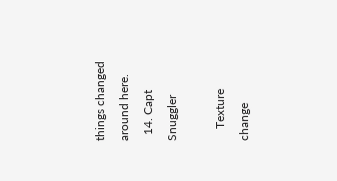things changed around here.
  14. Capt Snuggler

    Texture change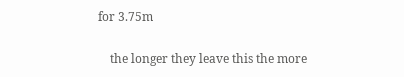for 3.75m

    the longer they leave this the more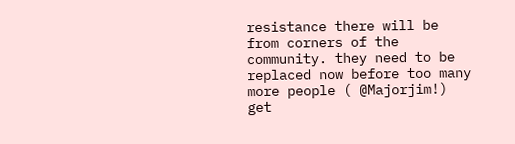resistance there will be from corners of the community. they need to be replaced now before too many more people ( @Majorjim!) get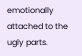emotionally attached to the ugly parts.